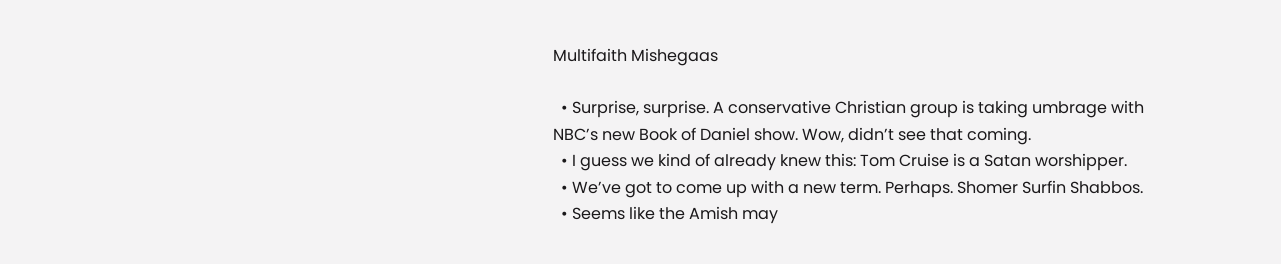Multifaith Mishegaas

  • Surprise, surprise. A conservative Christian group is taking umbrage with NBC’s new Book of Daniel show. Wow, didn’t see that coming.
  • I guess we kind of already knew this: Tom Cruise is a Satan worshipper.
  • We’ve got to come up with a new term. Perhaps. Shomer Surfin Shabbos.
  • Seems like the Amish may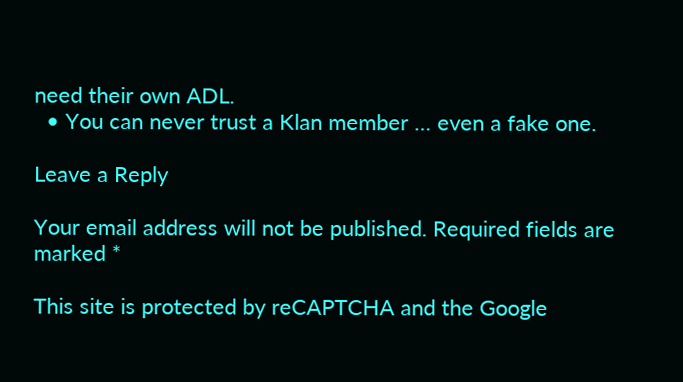need their own ADL.
  • You can never trust a Klan member … even a fake one.

Leave a Reply

Your email address will not be published. Required fields are marked *

This site is protected by reCAPTCHA and the Google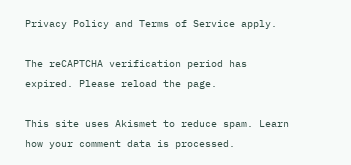Privacy Policy and Terms of Service apply.

The reCAPTCHA verification period has expired. Please reload the page.

This site uses Akismet to reduce spam. Learn how your comment data is processed.